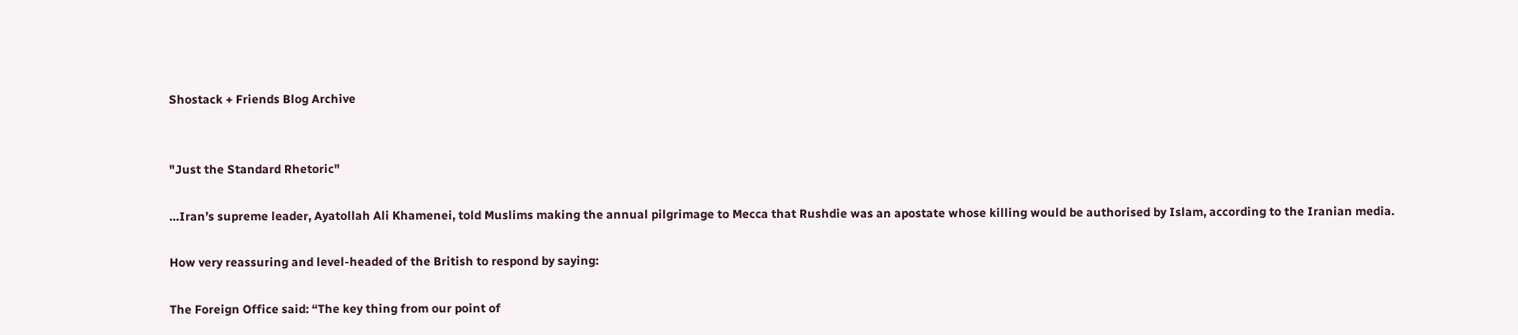Shostack + Friends Blog Archive


"Just the Standard Rhetoric"

…Iran’s supreme leader, Ayatollah Ali Khamenei, told Muslims making the annual pilgrimage to Mecca that Rushdie was an apostate whose killing would be authorised by Islam, according to the Iranian media.

How very reassuring and level-headed of the British to respond by saying:

The Foreign Office said: “The key thing from our point of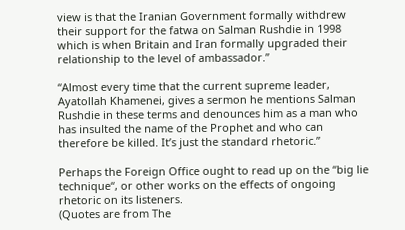view is that the Iranian Government formally withdrew their support for the fatwa on Salman Rushdie in 1998 which is when Britain and Iran formally upgraded their relationship to the level of ambassador.”

“Almost every time that the current supreme leader, Ayatollah Khamenei, gives a sermon he mentions Salman Rushdie in these terms and denounces him as a man who has insulted the name of the Prophet and who can therefore be killed. It’s just the standard rhetoric.”

Perhaps the Foreign Office ought to read up on the “big lie technique“, or other works on the effects of ongoing rhetoric on its listeners.
(Quotes are from The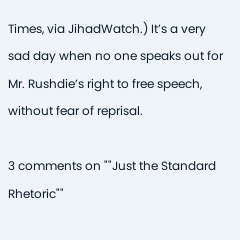Times, via JihadWatch.) It’s a very sad day when no one speaks out for Mr. Rushdie’s right to free speech, without fear of reprisal.

3 comments on ""Just the Standard Rhetoric""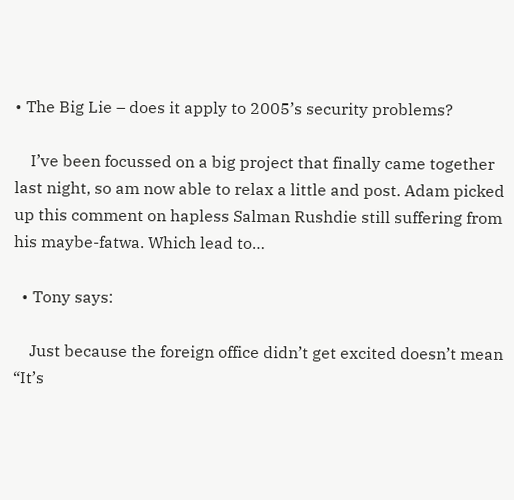• The Big Lie – does it apply to 2005’s security problems?

    I’ve been focussed on a big project that finally came together last night, so am now able to relax a little and post. Adam picked up this comment on hapless Salman Rushdie still suffering from his maybe-fatwa. Which lead to…

  • Tony says:

    Just because the foreign office didn’t get excited doesn’t mean “It’s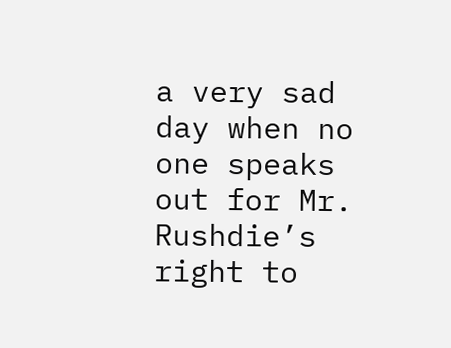a very sad day when no one speaks out for Mr. Rushdie’s right to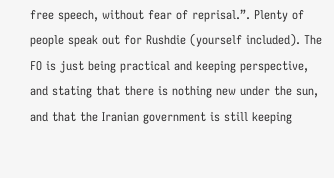free speech, without fear of reprisal.”. Plenty of people speak out for Rushdie (yourself included). The FO is just being practical and keeping perspective, and stating that there is nothing new under the sun, and that the Iranian government is still keeping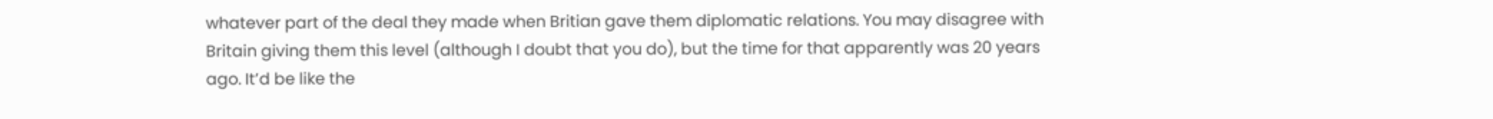whatever part of the deal they made when Britian gave them diplomatic relations. You may disagree with Britain giving them this level (although I doubt that you do), but the time for that apparently was 20 years ago. It’d be like the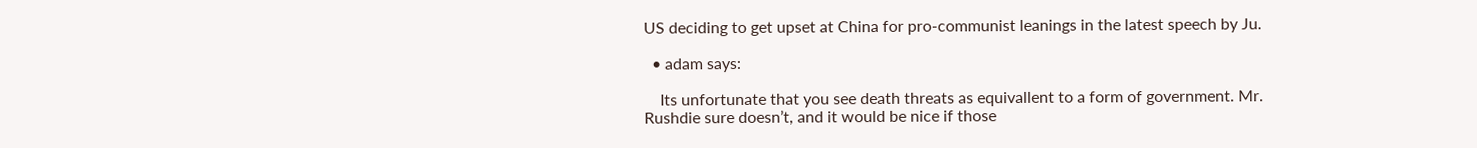US deciding to get upset at China for pro-communist leanings in the latest speech by Ju.

  • adam says:

    Its unfortunate that you see death threats as equivallent to a form of government. Mr. Rushdie sure doesn’t, and it would be nice if those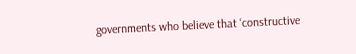governments who believe that ‘constructive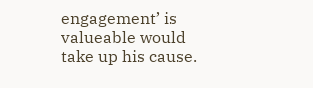engagement’ is valueable would take up his cause.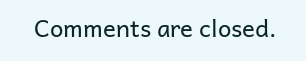Comments are closed.